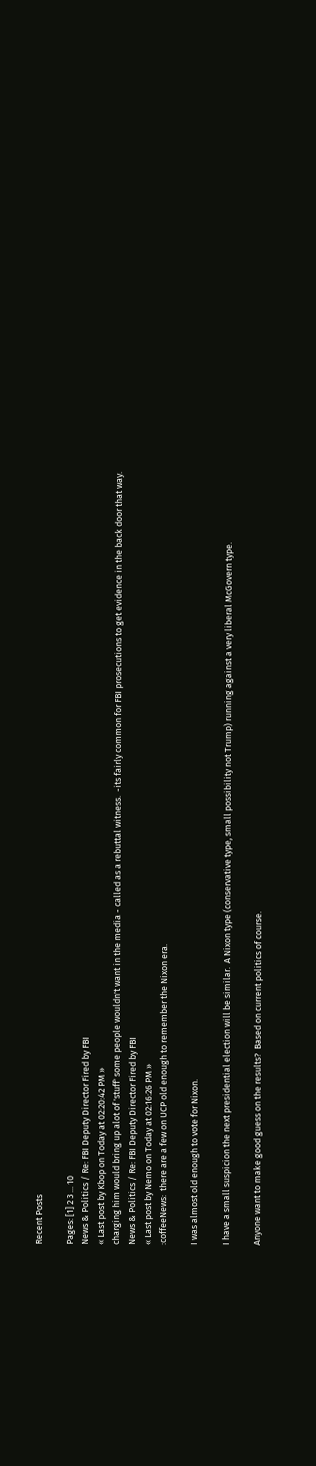Recent Posts

Pages: [1] 2 3 ... 10
News & Politics / Re: FBI Deputy Director Fired by FBI
« Last post by Kbop on Today at 02:20:42 PM »
charging him would bring up alot of 'stuff' some people wouldn't want in the media - called as a rebuttal witness.  -its fairly common for FBI prosecutions to get evidence in the back door that way.
News & Politics / Re: FBI Deputy Director Fired by FBI
« Last post by Nemo on Today at 02:16:26 PM »
:coffeeNews:  there are a few on UCP old enough to remember the Nixon era.

I was almost old enough to vote for Nixon.

I have a small suspicion the next presidential election will be similar.  A Nixon type (conservative type, small possibility not Trump) running against a very liberal McGovern type.

Anyone want to make good guess on the results?  Based on current politics of course.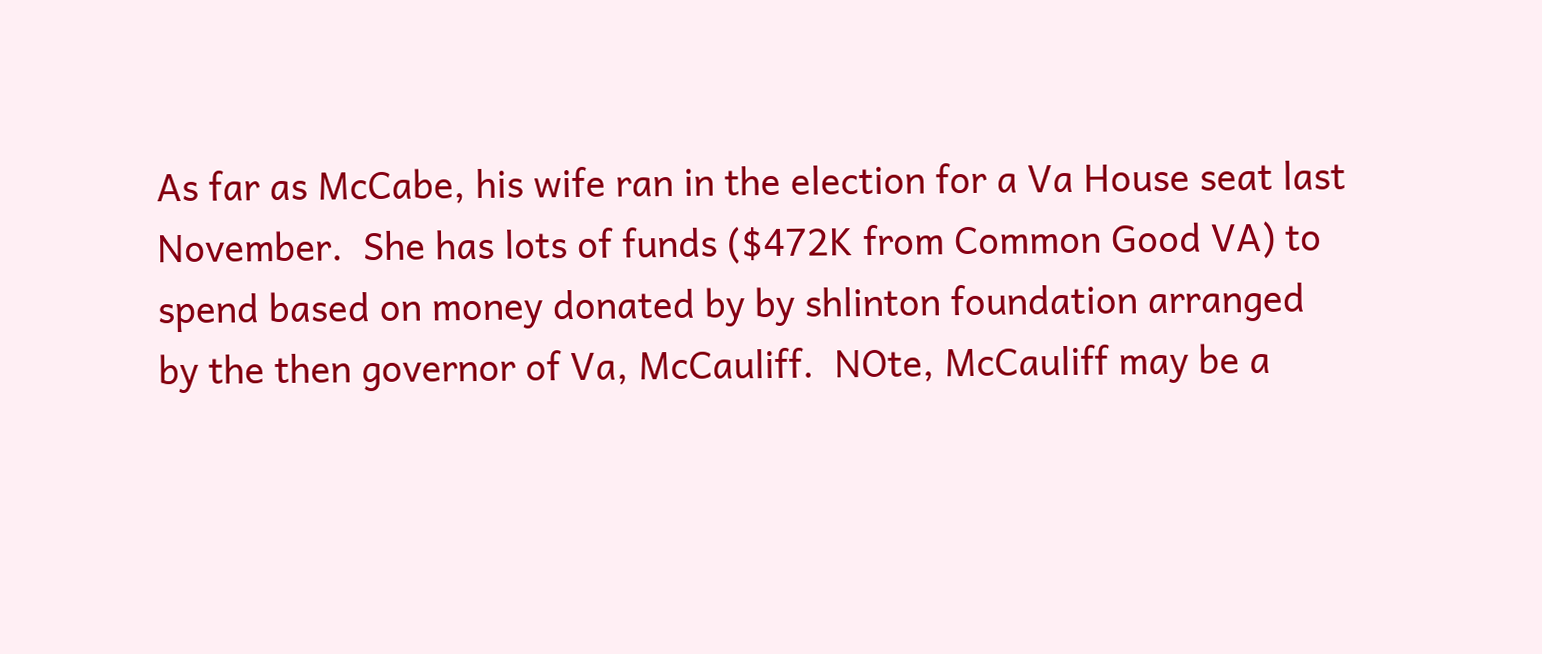As far as McCabe, his wife ran in the election for a Va House seat last November.  She has lots of funds ($472K from Common Good VA) to spend based on money donated by by shlinton foundation arranged by the then governor of Va, McCauliff.  NOte, McCauliff may be a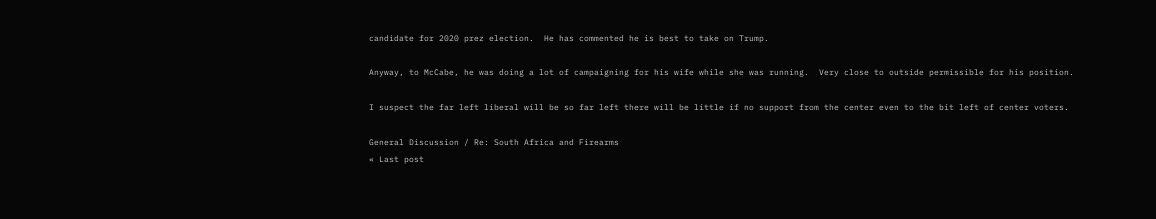candidate for 2020 prez election.  He has commented he is best to take on Trump.

Anyway, to McCabe, he was doing a lot of campaigning for his wife while she was running.  Very close to outside permissible for his position.

I suspect the far left liberal will be so far left there will be little if no support from the center even to the bit left of center voters.

General Discussion / Re: South Africa and Firearms
« Last post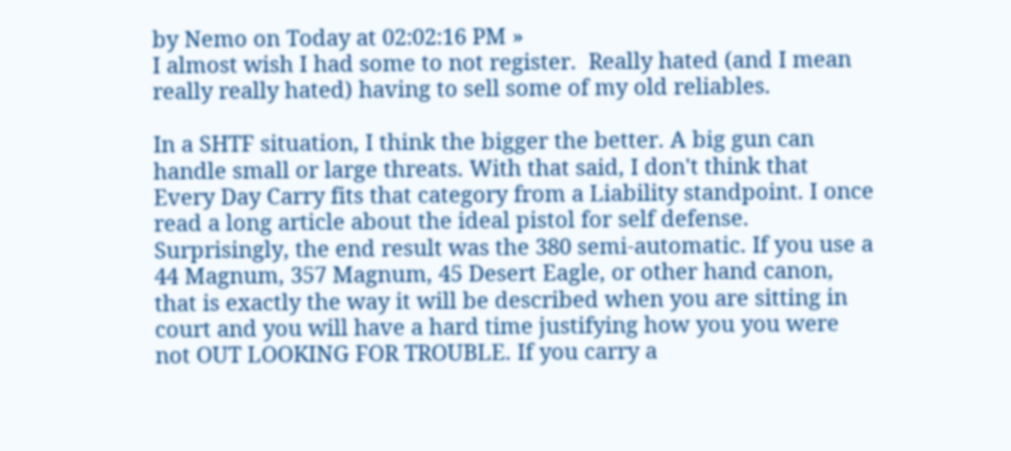by Nemo on Today at 02:02:16 PM »
I almost wish I had some to not register.  Really hated (and I mean really really hated) having to sell some of my old reliables.

In a SHTF situation, I think the bigger the better. A big gun can handle small or large threats. With that said, I don't think that Every Day Carry fits that category from a Liability standpoint. I once read a long article about the ideal pistol for self defense. Surprisingly, the end result was the 380 semi-automatic. If you use a 44 Magnum, 357 Magnum, 45 Desert Eagle, or other hand canon, that is exactly the way it will be described when you are sitting in court and you will have a hard time justifying how you you were not OUT LOOKING FOR TROUBLE. If you carry a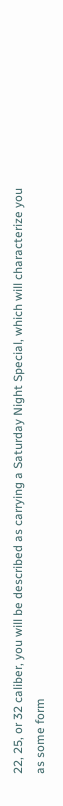22, 25, or 32 caliber, you will be described as carrying a Saturday Night Special, which will characterize you as some form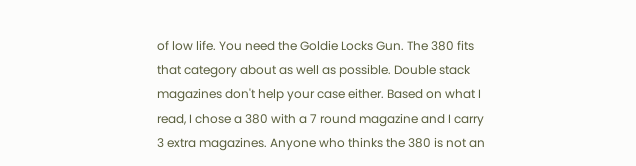of low life. You need the Goldie Locks Gun. The 380 fits that category about as well as possible. Double stack magazines don't help your case either. Based on what I read, I chose a 380 with a 7 round magazine and I carry 3 extra magazines. Anyone who thinks the 380 is not an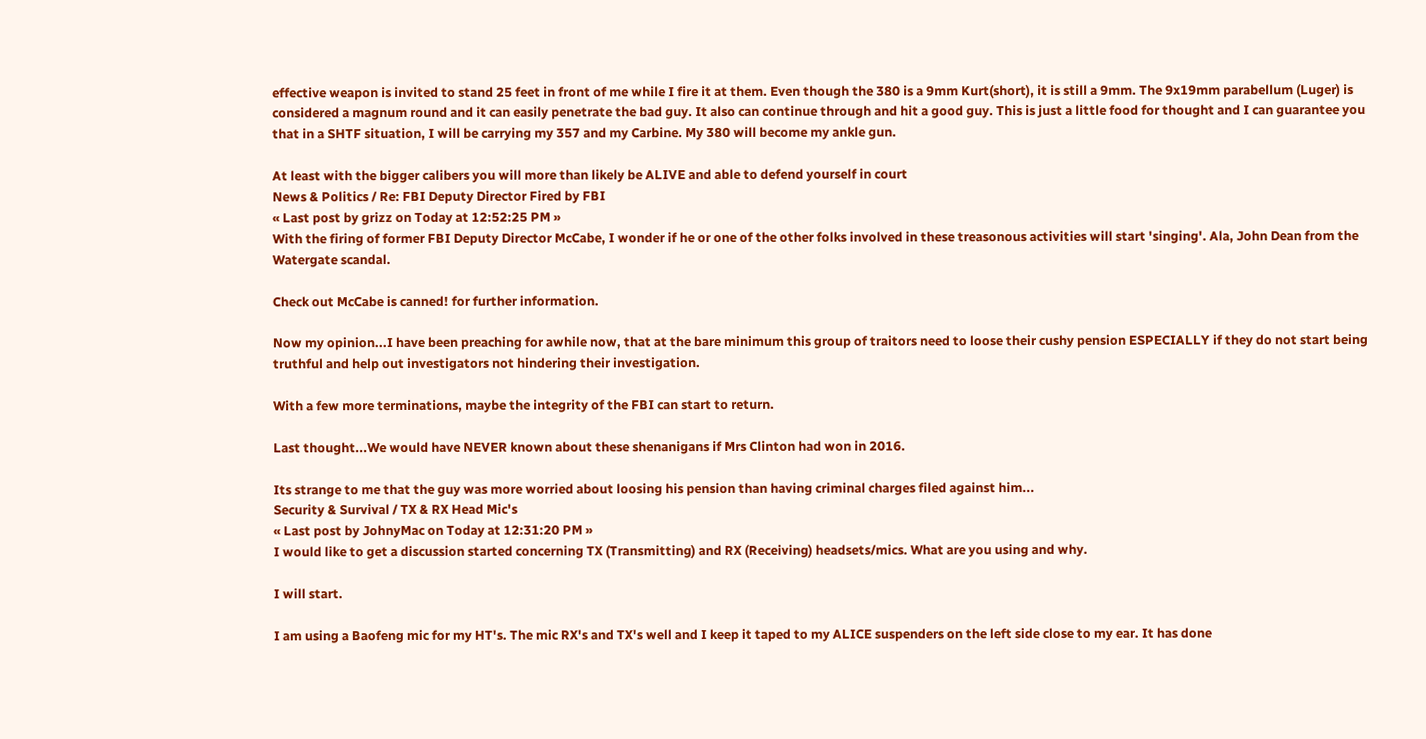effective weapon is invited to stand 25 feet in front of me while I fire it at them. Even though the 380 is a 9mm Kurt(short), it is still a 9mm. The 9x19mm parabellum (Luger) is considered a magnum round and it can easily penetrate the bad guy. It also can continue through and hit a good guy. This is just a little food for thought and I can guarantee you that in a SHTF situation, I will be carrying my 357 and my Carbine. My 380 will become my ankle gun.

At least with the bigger calibers you will more than likely be ALIVE and able to defend yourself in court
News & Politics / Re: FBI Deputy Director Fired by FBI
« Last post by grizz on Today at 12:52:25 PM »
With the firing of former FBI Deputy Director McCabe, I wonder if he or one of the other folks involved in these treasonous activities will start 'singing'. Ala, John Dean from the Watergate scandal.

Check out McCabe is canned! for further information.

Now my opinion...I have been preaching for awhile now, that at the bare minimum this group of traitors need to loose their cushy pension ESPECIALLY if they do not start being truthful and help out investigators not hindering their investigation.

With a few more terminations, maybe the integrity of the FBI can start to return.

Last thought...We would have NEVER known about these shenanigans if Mrs Clinton had won in 2016.

Its strange to me that the guy was more worried about loosing his pension than having criminal charges filed against him...
Security & Survival / TX & RX Head Mic's
« Last post by JohnyMac on Today at 12:31:20 PM »
I would like to get a discussion started concerning TX (Transmitting) and RX (Receiving) headsets/mics. What are you using and why.

I will start.

I am using a Baofeng mic for my HT's. The mic RX's and TX's well and I keep it taped to my ALICE suspenders on the left side close to my ear. It has done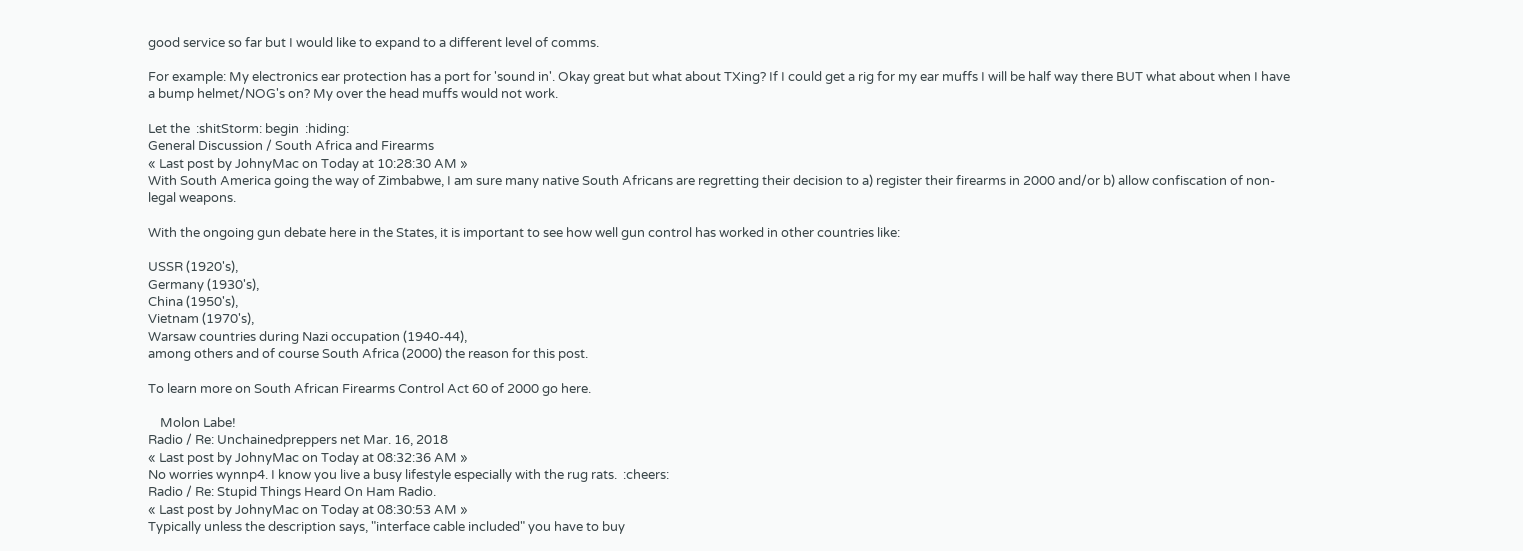good service so far but I would like to expand to a different level of comms.

For example: My electronics ear protection has a port for 'sound in'. Okay great but what about TXing? If I could get a rig for my ear muffs I will be half way there BUT what about when I have a bump helmet/NOG's on? My over the head muffs would not work.

Let the  :shitStorm: begin  :hiding:
General Discussion / South Africa and Firearms
« Last post by JohnyMac on Today at 10:28:30 AM »
With South America going the way of Zimbabwe, I am sure many native South Africans are regretting their decision to a) register their firearms in 2000 and/or b) allow confiscation of non-legal weapons.

With the ongoing gun debate here in the States, it is important to see how well gun control has worked in other countries like:

USSR (1920's),
Germany (1930's),
China (1950's),
Vietnam (1970's),
Warsaw countries during Nazi occupation (1940-44),
among others and of course South Africa (2000) the reason for this post.

To learn more on South African Firearms Control Act 60 of 2000 go here.

    Molon Labe!
Radio / Re: Unchainedpreppers net Mar. 16, 2018
« Last post by JohnyMac on Today at 08:32:36 AM »
No worries wynnp4. I know you live a busy lifestyle especially with the rug rats.  :cheers:
Radio / Re: Stupid Things Heard On Ham Radio.
« Last post by JohnyMac on Today at 08:30:53 AM »
Typically unless the description says, "interface cable included" you have to buy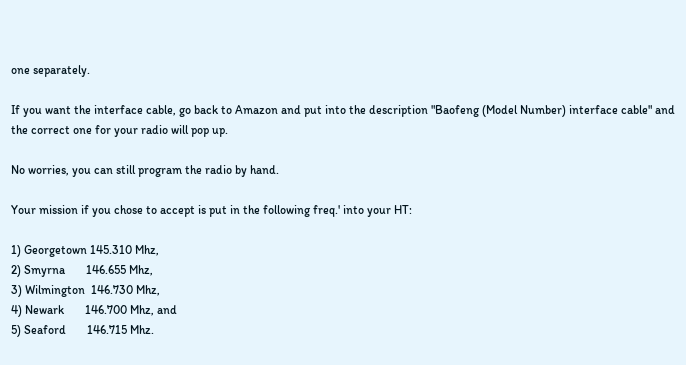one separately.

If you want the interface cable, go back to Amazon and put into the description "Baofeng (Model Number) interface cable" and the correct one for your radio will pop up.

No worries, you can still program the radio by hand.

Your mission if you chose to accept is put in the following freq.' into your HT:

1) Georgetown 145.310 Mhz,
2) Smyrna       146.655 Mhz,
3) Wilmington  146.730 Mhz,
4) Newark       146.700 Mhz, and
5) Seaford       146.715 Mhz.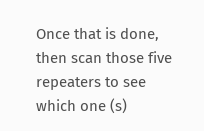Once that is done, then scan those five repeaters to see which one (s)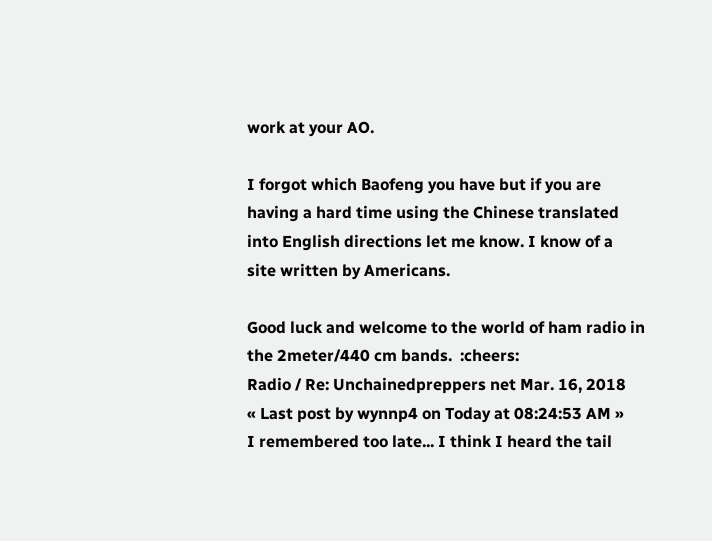work at your AO.

I forgot which Baofeng you have but if you are having a hard time using the Chinese translated into English directions let me know. I know of a site written by Americans.

Good luck and welcome to the world of ham radio in the 2meter/440 cm bands.  :cheers:
Radio / Re: Unchainedpreppers net Mar. 16, 2018
« Last post by wynnp4 on Today at 08:24:53 AM »
I remembered too late... I think I heard the tail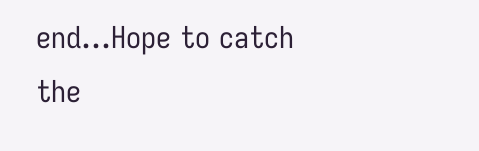end...Hope to catch the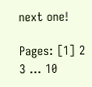next one!

Pages: [1] 2 3 ... 10